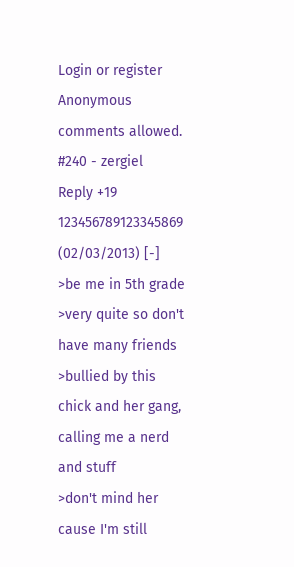Login or register
Anonymous comments allowed.
#240 - zergiel
Reply +19 123456789123345869
(02/03/2013) [-]
>be me in 5th grade
>very quite so don't have many friends
>bullied by this chick and her gang, calling me a nerd and stuff
>don't mind her cause I'm still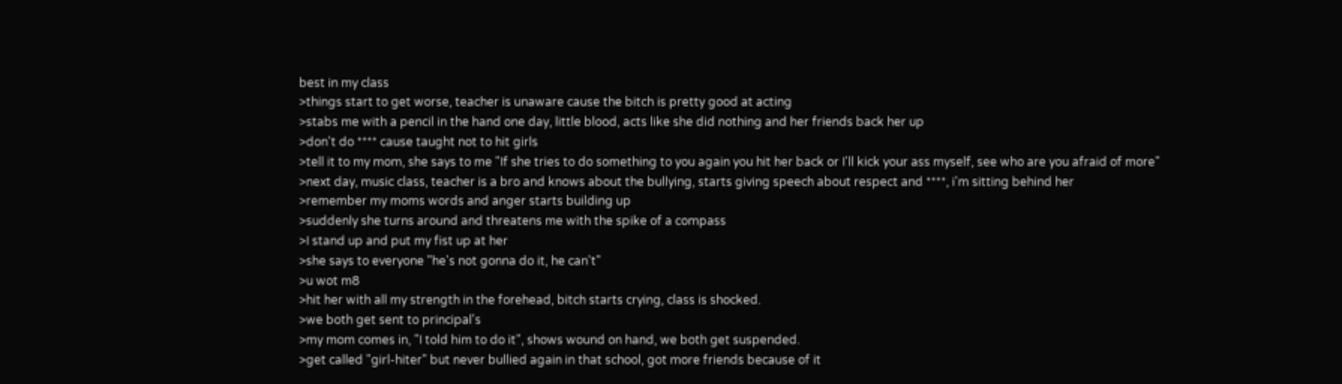best in my class
>things start to get worse, teacher is unaware cause the bitch is pretty good at acting
>stabs me with a pencil in the hand one day, little blood, acts like she did nothing and her friends back her up
>don't do **** cause taught not to hit girls
>tell it to my mom, she says to me "If she tries to do something to you again you hit her back or I'll kick your ass myself, see who are you afraid of more"
>next day, music class, teacher is a bro and knows about the bullying, starts giving speech about respect and ****, i'm sitting behind her
>remember my moms words and anger starts building up
>suddenly she turns around and threatens me with the spike of a compass
>I stand up and put my fist up at her
>she says to everyone "he's not gonna do it, he can't"
>u wot m8
>hit her with all my strength in the forehead, bitch starts crying, class is shocked.
>we both get sent to principal's
>my mom comes in, "I told him to do it", shows wound on hand, we both get suspended.
>get called "girl-hiter" but never bullied again in that school, got more friends because of it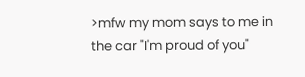>mfw my mom says to me in the car "I'm proud of you"